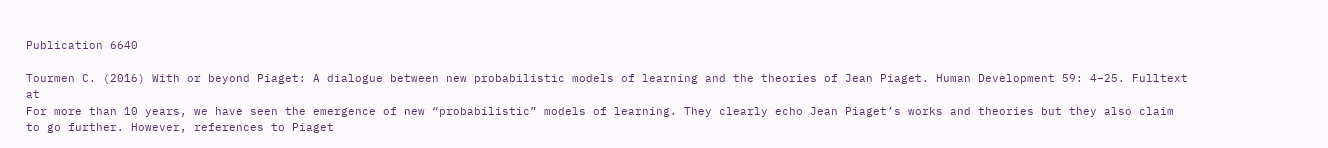Publication 6640

Tourmen C. (2016) With or beyond Piaget: A dialogue between new probabilistic models of learning and the theories of Jean Piaget. Human Development 59: 4–25. Fulltext at
For more than 10 years, we have seen the emergence of new “probabilistic” models of learning. They clearly echo Jean Piaget’s works and theories but they also claim to go further. However, references to Piaget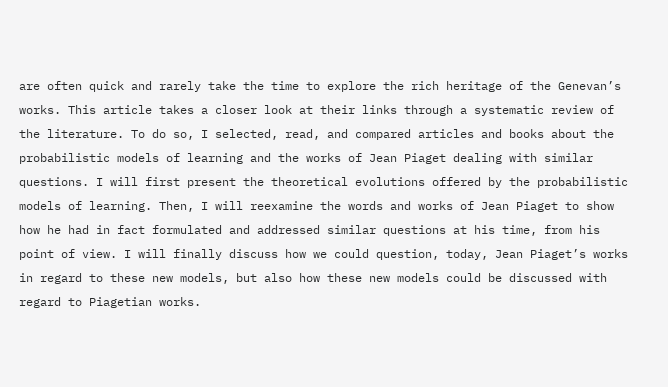are often quick and rarely take the time to explore the rich heritage of the Genevan’s works. This article takes a closer look at their links through a systematic review of the literature. To do so, I selected, read, and compared articles and books about the probabilistic models of learning and the works of Jean Piaget dealing with similar questions. I will first present the theoretical evolutions offered by the probabilistic models of learning. Then, I will reexamine the words and works of Jean Piaget to show how he had in fact formulated and addressed similar questions at his time, from his point of view. I will finally discuss how we could question, today, Jean Piaget’s works in regard to these new models, but also how these new models could be discussed with regard to Piagetian works.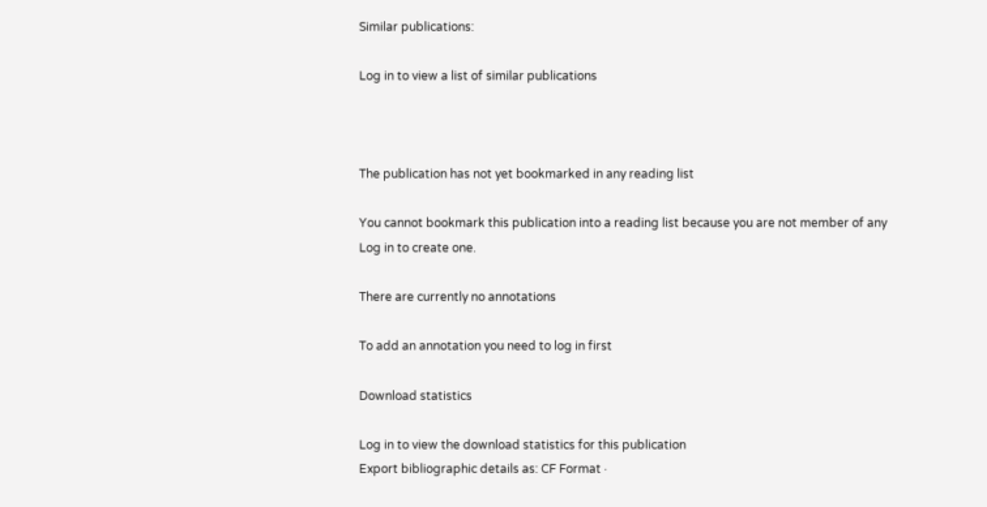Similar publications:

Log in to view a list of similar publications



The publication has not yet bookmarked in any reading list

You cannot bookmark this publication into a reading list because you are not member of any
Log in to create one.

There are currently no annotations

To add an annotation you need to log in first

Download statistics

Log in to view the download statistics for this publication
Export bibliographic details as: CF Format ·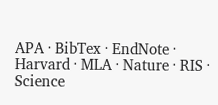APA · BibTex · EndNote · Harvard · MLA · Nature · RIS · Science